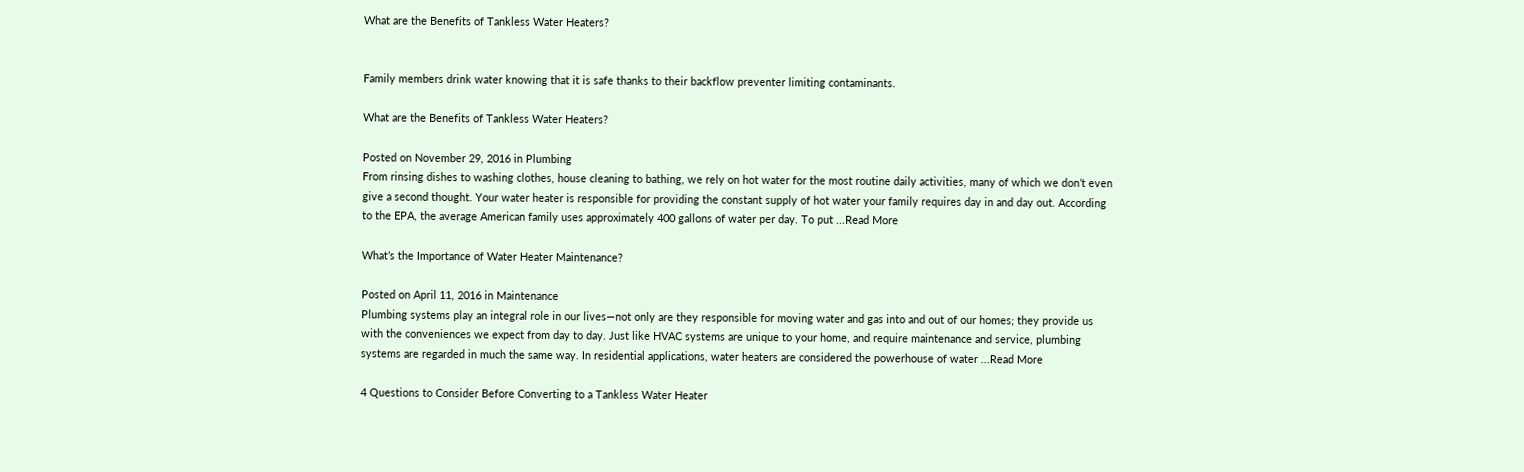What are the Benefits of Tankless Water Heaters?


Family members drink water knowing that it is safe thanks to their backflow preventer limiting contaminants.

What are the Benefits of Tankless Water Heaters?

Posted on November 29, 2016 in Plumbing
From rinsing dishes to washing clothes, house cleaning to bathing, we rely on hot water for the most routine daily activities, many of which we don’t even give a second thought. Your water heater is responsible for providing the constant supply of hot water your family requires day in and day out. According to the EPA, the average American family uses approximately 400 gallons of water per day. To put ...Read More

What’s the Importance of Water Heater Maintenance?

Posted on April 11, 2016 in Maintenance
Plumbing systems play an integral role in our lives—not only are they responsible for moving water and gas into and out of our homes; they provide us with the conveniences we expect from day to day. Just like HVAC systems are unique to your home, and require maintenance and service, plumbing systems are regarded in much the same way. In residential applications, water heaters are considered the powerhouse of water ...Read More

4 Questions to Consider Before Converting to a Tankless Water Heater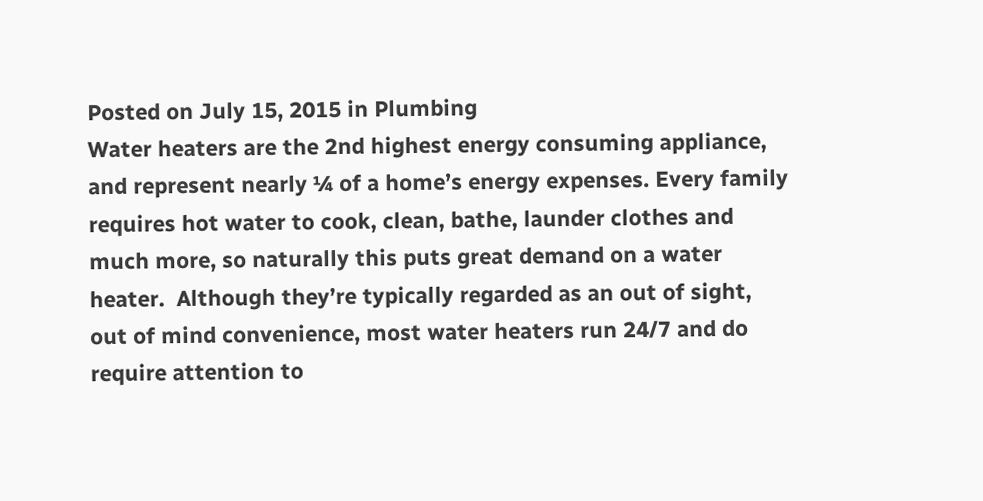Posted on July 15, 2015 in Plumbing
Water heaters are the 2nd highest energy consuming appliance, and represent nearly ¼ of a home’s energy expenses. Every family requires hot water to cook, clean, bathe, launder clothes and much more, so naturally this puts great demand on a water heater.  Although they’re typically regarded as an out of sight, out of mind convenience, most water heaters run 24/7 and do require attention to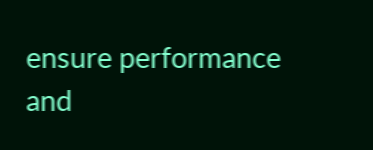ensure performance and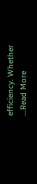efficiency. Whether ...Read More